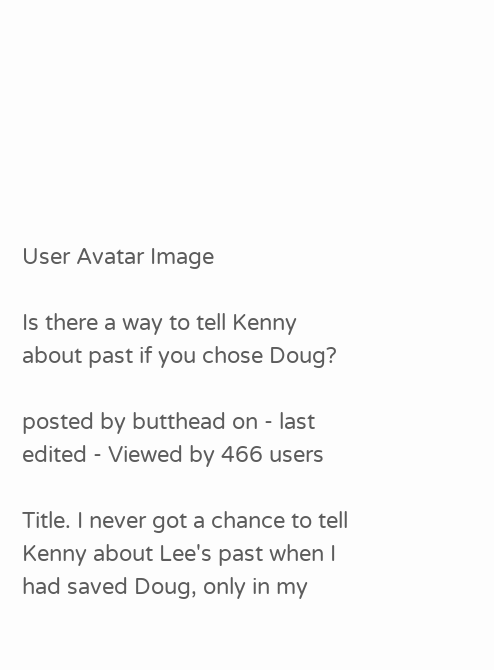User Avatar Image

Is there a way to tell Kenny about past if you chose Doug?

posted by butthead on - last edited - Viewed by 466 users

Title. I never got a chance to tell Kenny about Lee's past when I had saved Doug, only in my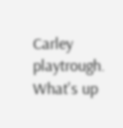Carley playtrough. What's up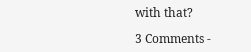with that?

3 Comments -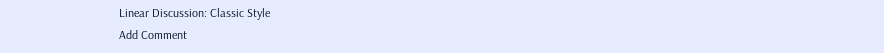Linear Discussion: Classic Style
Add Comment